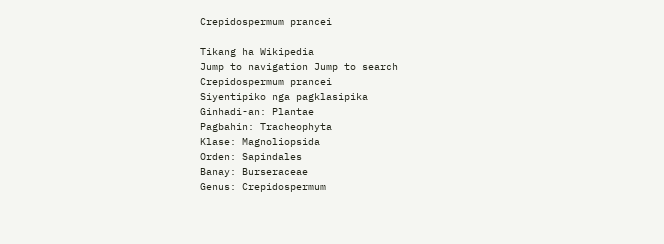Crepidospermum prancei

Tikang ha Wikipedia
Jump to navigation Jump to search
Crepidospermum prancei
Siyentipiko nga pagklasipika
Ginhadi-an: Plantae
Pagbahin: Tracheophyta
Klase: Magnoliopsida
Orden: Sapindales
Banay: Burseraceae
Genus: Crepidospermum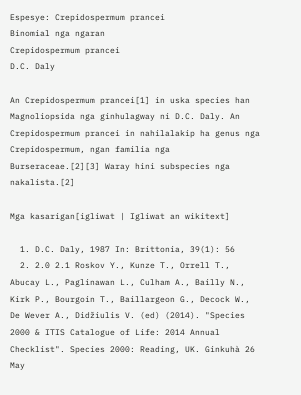Espesye: Crepidospermum prancei
Binomial nga ngaran
Crepidospermum prancei
D.C. Daly

An Crepidospermum prancei[1] in uska species han Magnoliopsida nga ginhulagway ni D.C. Daly. An Crepidospermum prancei in nahilalakip ha genus nga Crepidospermum, ngan familia nga Burseraceae.[2][3] Waray hini subspecies nga nakalista.[2]

Mga kasarigan[igliwat | Igliwat an wikitext]

  1. D.C. Daly, 1987 In: Brittonia, 39(1): 56
  2. 2.0 2.1 Roskov Y., Kunze T., Orrell T., Abucay L., Paglinawan L., Culham A., Bailly N., Kirk P., Bourgoin T., Baillargeon G., Decock W., De Wever A., Didžiulis V. (ed) (2014). "Species 2000 & ITIS Catalogue of Life: 2014 Annual Checklist". Species 2000: Reading, UK. Ginkuhà 26 May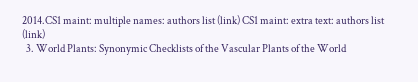2014.CS1 maint: multiple names: authors list (link) CS1 maint: extra text: authors list (link)
  3. World Plants: Synonymic Checklists of the Vascular Plants of the World